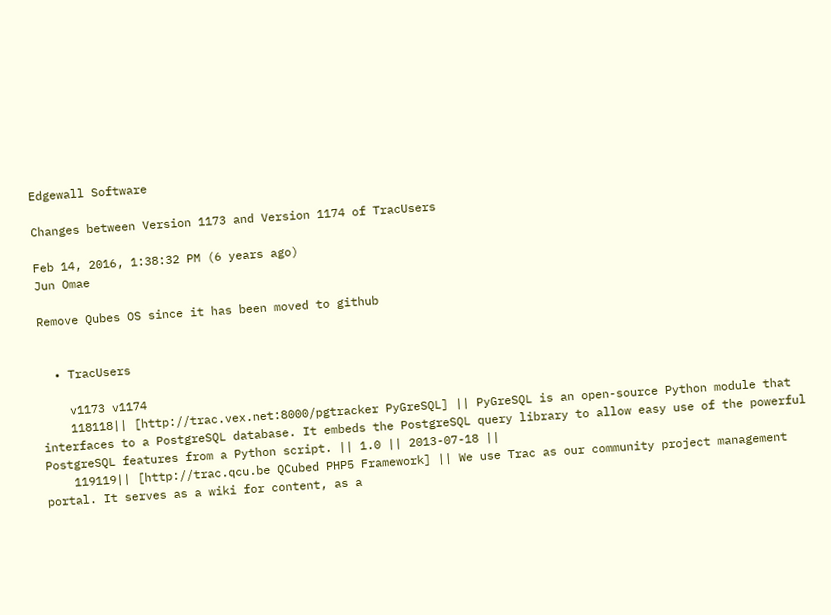Edgewall Software

Changes between Version 1173 and Version 1174 of TracUsers

Feb 14, 2016, 1:38:32 PM (6 years ago)
Jun Omae

Remove Qubes OS since it has been moved to github


  • TracUsers

    v1173 v1174
    118118|| [http://trac.vex.net:8000/pgtracker PyGreSQL] || PyGreSQL is an open-source Python module that interfaces to a PostgreSQL database. It embeds the PostgreSQL query library to allow easy use of the powerful PostgreSQL features from a Python script. || 1.0 || 2013-07-18 ||
    119119|| [http://trac.qcu.be QCubed PHP5 Framework] || We use Trac as our community project management portal. It serves as a wiki for content, as a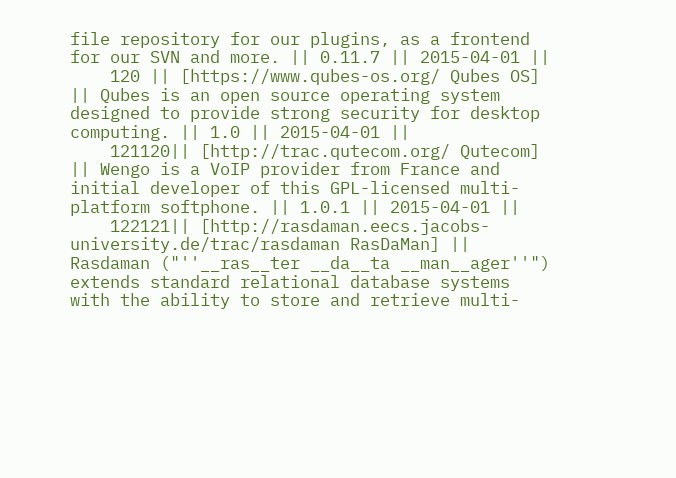file repository for our plugins, as a frontend for our SVN and more. || 0.11.7 || 2015-04-01 ||
    120 || [https://www.qubes-os.org/ Qubes OS] || Qubes is an open source operating system designed to provide strong security for desktop computing. || 1.0 || 2015-04-01 ||
    121120|| [http://trac.qutecom.org/ Qutecom] || Wengo is a VoIP provider from France and initial developer of this GPL-licensed multi-platform softphone. || 1.0.1 || 2015-04-01 ||
    122121|| [http://rasdaman.eecs.jacobs-university.de/trac/rasdaman RasDaMan] || Rasdaman ("''__ras__ter __da__ta __man__ager''") extends standard relational database systems with the ability to store and retrieve multi-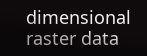dimensional raster data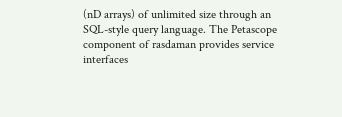(nD arrays) of unlimited size through an SQL-style query language. The Petascope component of rasdaman provides service interfaces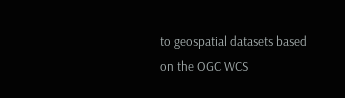to geospatial datasets based on the OGC WCS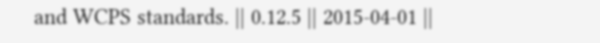and WCPS standards. || 0.12.5 || 2015-04-01 ||